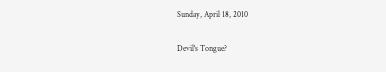Sunday, April 18, 2010

Devil's Tongue?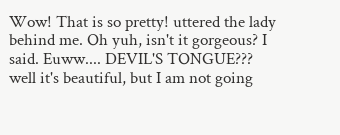Wow! That is so pretty! uttered the lady behind me. Oh yuh, isn't it gorgeous? I said. Euww.... DEVIL'S TONGUE??? well it's beautiful, but I am not going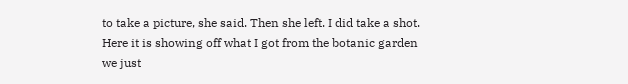to take a picture, she said. Then she left. I did take a shot. Here it is showing off what I got from the botanic garden we just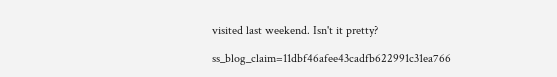visited last weekend. Isn't it pretty?

ss_blog_claim=11dbf46afee43cadfb622991c31ea766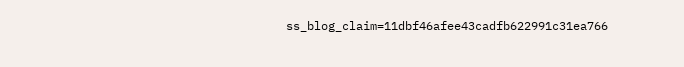ss_blog_claim=11dbf46afee43cadfb622991c31ea766